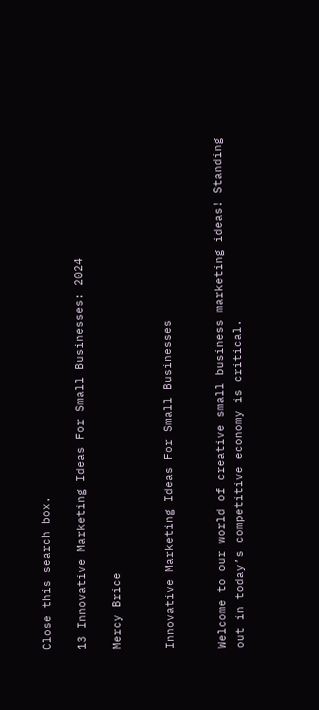Close this search box.

13 Innovative Marketing Ideas For Small Businesses: 2024

Mercy Brice


Innovative Marketing Ideas For Small Businesses


Welcome to our world of creative small business marketing ideas! Standing out in today’s competitive economy is critical.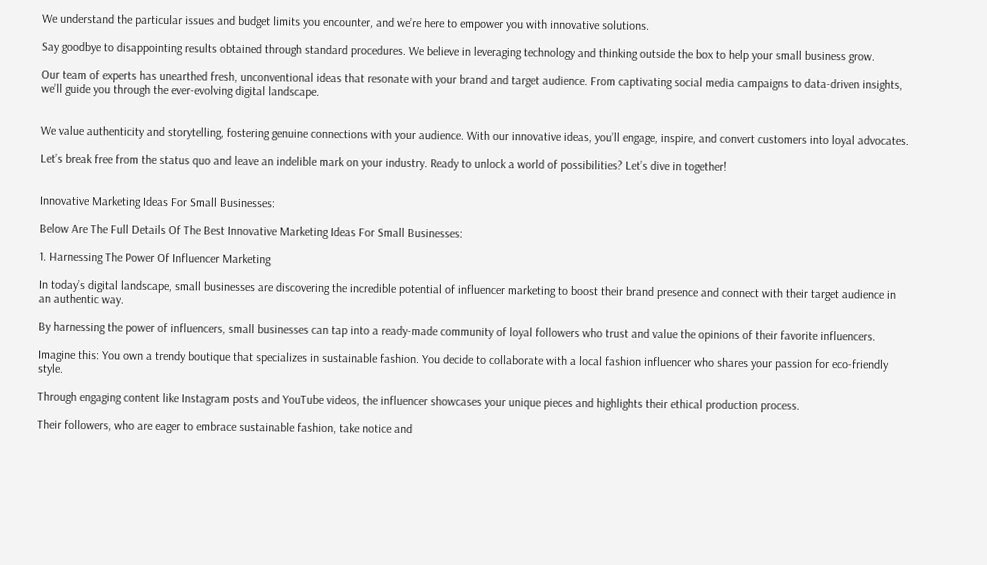We understand the particular issues and budget limits you encounter, and we’re here to empower you with innovative solutions.

Say goodbye to disappointing results obtained through standard procedures. We believe in leveraging technology and thinking outside the box to help your small business grow.

Our team of experts has unearthed fresh, unconventional ideas that resonate with your brand and target audience. From captivating social media campaigns to data-driven insights, we’ll guide you through the ever-evolving digital landscape.


We value authenticity and storytelling, fostering genuine connections with your audience. With our innovative ideas, you’ll engage, inspire, and convert customers into loyal advocates.

Let’s break free from the status quo and leave an indelible mark on your industry. Ready to unlock a world of possibilities? Let’s dive in together!


Innovative Marketing Ideas For Small Businesses:

Below Are The Full Details Of The Best Innovative Marketing Ideas For Small Businesses:

1. Harnessing The Power Of Influencer Marketing

In today’s digital landscape, small businesses are discovering the incredible potential of influencer marketing to boost their brand presence and connect with their target audience in an authentic way.

By harnessing the power of influencers, small businesses can tap into a ready-made community of loyal followers who trust and value the opinions of their favorite influencers.

Imagine this: You own a trendy boutique that specializes in sustainable fashion. You decide to collaborate with a local fashion influencer who shares your passion for eco-friendly style.

Through engaging content like Instagram posts and YouTube videos, the influencer showcases your unique pieces and highlights their ethical production process.

Their followers, who are eager to embrace sustainable fashion, take notice and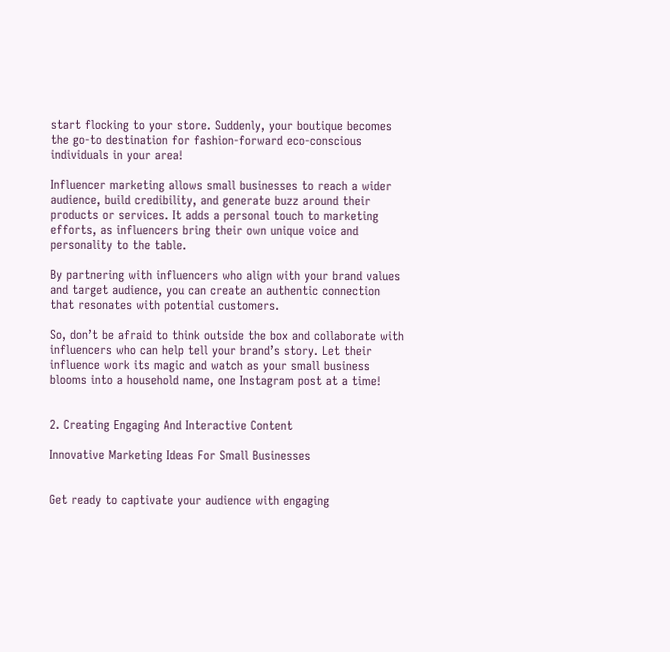start flocking to your store. Suddenly, your boutique becomes the go-to destination for fashion-forward eco-conscious individuals in your area!

Influencer marketing allows small businesses to reach a wider audience, build credibility, and generate buzz around their products or services. It adds a personal touch to marketing efforts, as influencers bring their own unique voice and personality to the table.

By partnering with influencers who align with your brand values and target audience, you can create an authentic connection that resonates with potential customers.

So, don’t be afraid to think outside the box and collaborate with influencers who can help tell your brand’s story. Let their influence work its magic and watch as your small business blooms into a household name, one Instagram post at a time!


2. Creating Engaging And Interactive Content

Innovative Marketing Ideas For Small Businesses


Get ready to captivate your audience with engaging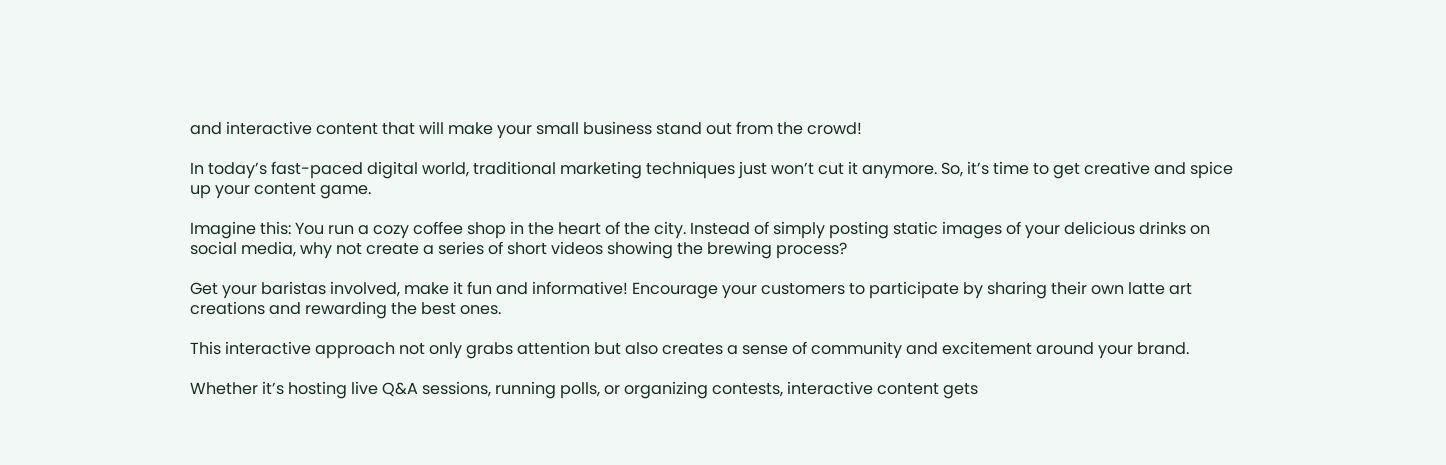and interactive content that will make your small business stand out from the crowd!

In today’s fast-paced digital world, traditional marketing techniques just won’t cut it anymore. So, it’s time to get creative and spice up your content game.

Imagine this: You run a cozy coffee shop in the heart of the city. Instead of simply posting static images of your delicious drinks on social media, why not create a series of short videos showing the brewing process?

Get your baristas involved, make it fun and informative! Encourage your customers to participate by sharing their own latte art creations and rewarding the best ones.

This interactive approach not only grabs attention but also creates a sense of community and excitement around your brand.

Whether it’s hosting live Q&A sessions, running polls, or organizing contests, interactive content gets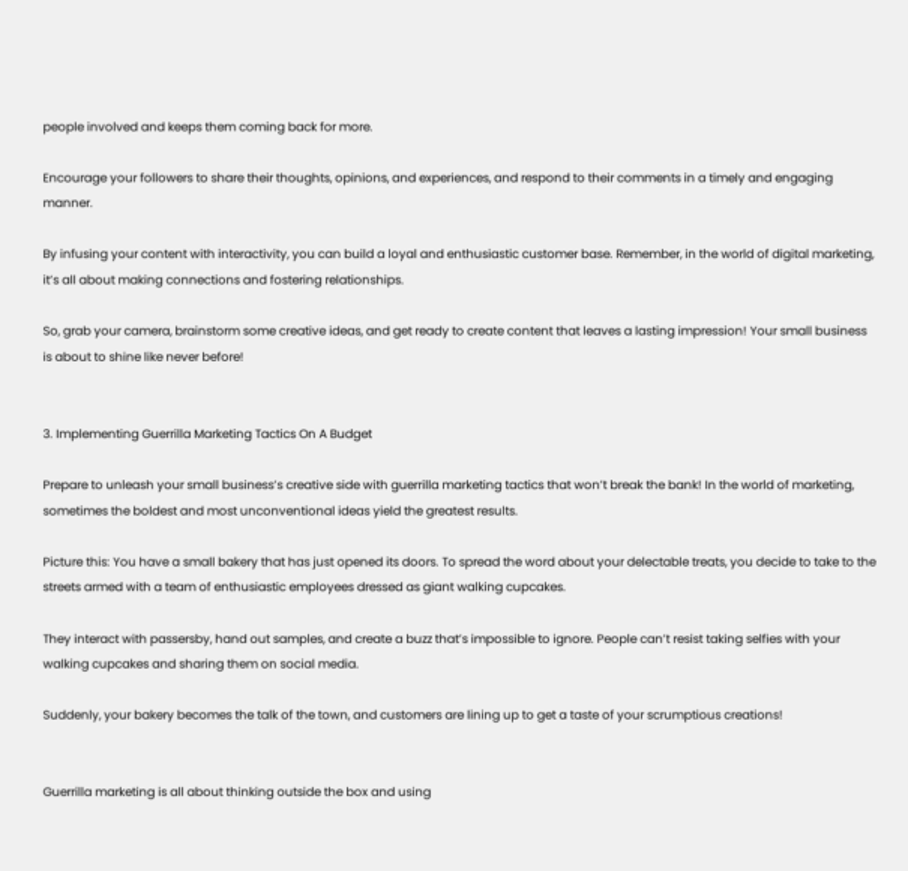people involved and keeps them coming back for more.

Encourage your followers to share their thoughts, opinions, and experiences, and respond to their comments in a timely and engaging manner.

By infusing your content with interactivity, you can build a loyal and enthusiastic customer base. Remember, in the world of digital marketing, it’s all about making connections and fostering relationships.

So, grab your camera, brainstorm some creative ideas, and get ready to create content that leaves a lasting impression! Your small business is about to shine like never before!


3. Implementing Guerrilla Marketing Tactics On A Budget

Prepare to unleash your small business’s creative side with guerrilla marketing tactics that won’t break the bank! In the world of marketing, sometimes the boldest and most unconventional ideas yield the greatest results.

Picture this: You have a small bakery that has just opened its doors. To spread the word about your delectable treats, you decide to take to the streets armed with a team of enthusiastic employees dressed as giant walking cupcakes.

They interact with passersby, hand out samples, and create a buzz that’s impossible to ignore. People can’t resist taking selfies with your walking cupcakes and sharing them on social media.

Suddenly, your bakery becomes the talk of the town, and customers are lining up to get a taste of your scrumptious creations!


Guerrilla marketing is all about thinking outside the box and using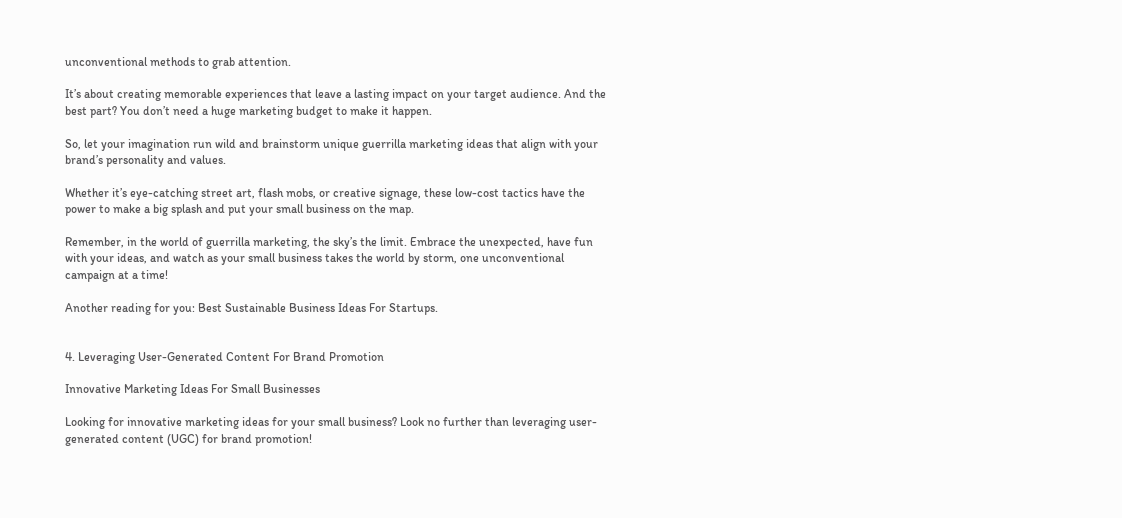unconventional methods to grab attention.

It’s about creating memorable experiences that leave a lasting impact on your target audience. And the best part? You don’t need a huge marketing budget to make it happen.

So, let your imagination run wild and brainstorm unique guerrilla marketing ideas that align with your brand’s personality and values.

Whether it’s eye-catching street art, flash mobs, or creative signage, these low-cost tactics have the power to make a big splash and put your small business on the map.

Remember, in the world of guerrilla marketing, the sky’s the limit. Embrace the unexpected, have fun with your ideas, and watch as your small business takes the world by storm, one unconventional campaign at a time!

Another reading for you: Best Sustainable Business Ideas For Startups.


4. Leveraging User-Generated Content For Brand Promotion

Innovative Marketing Ideas For Small Businesses

Looking for innovative marketing ideas for your small business? Look no further than leveraging user-generated content (UGC) for brand promotion!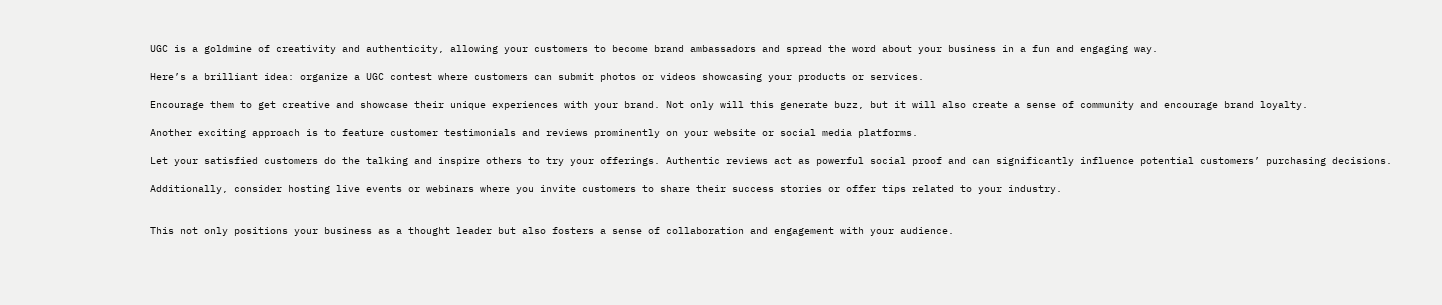UGC is a goldmine of creativity and authenticity, allowing your customers to become brand ambassadors and spread the word about your business in a fun and engaging way.

Here’s a brilliant idea: organize a UGC contest where customers can submit photos or videos showcasing your products or services.

Encourage them to get creative and showcase their unique experiences with your brand. Not only will this generate buzz, but it will also create a sense of community and encourage brand loyalty.

Another exciting approach is to feature customer testimonials and reviews prominently on your website or social media platforms.

Let your satisfied customers do the talking and inspire others to try your offerings. Authentic reviews act as powerful social proof and can significantly influence potential customers’ purchasing decisions.

Additionally, consider hosting live events or webinars where you invite customers to share their success stories or offer tips related to your industry.


This not only positions your business as a thought leader but also fosters a sense of collaboration and engagement with your audience.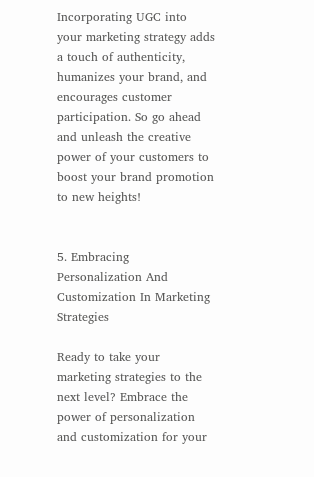Incorporating UGC into your marketing strategy adds a touch of authenticity, humanizes your brand, and encourages customer participation. So go ahead and unleash the creative power of your customers to boost your brand promotion to new heights!


5. Embracing Personalization And Customization In Marketing Strategies

Ready to take your marketing strategies to the next level? Embrace the power of personalization and customization for your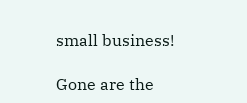small business!

Gone are the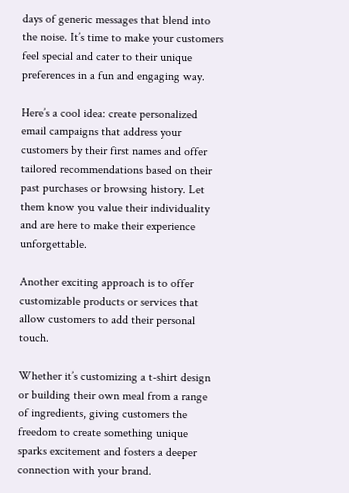days of generic messages that blend into the noise. It’s time to make your customers feel special and cater to their unique preferences in a fun and engaging way.

Here’s a cool idea: create personalized email campaigns that address your customers by their first names and offer tailored recommendations based on their past purchases or browsing history. Let them know you value their individuality and are here to make their experience unforgettable.

Another exciting approach is to offer customizable products or services that allow customers to add their personal touch.

Whether it’s customizing a t-shirt design or building their own meal from a range of ingredients, giving customers the freedom to create something unique sparks excitement and fosters a deeper connection with your brand.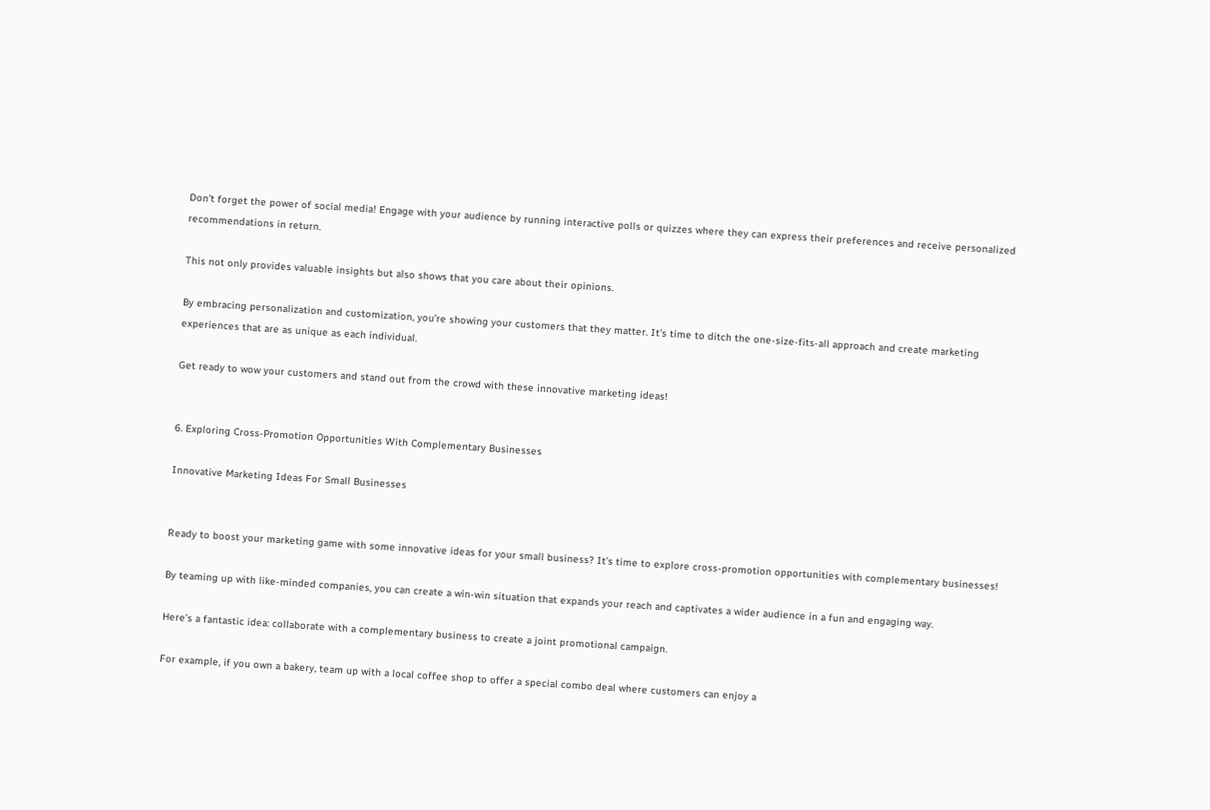Don’t forget the power of social media! Engage with your audience by running interactive polls or quizzes where they can express their preferences and receive personalized recommendations in return.

This not only provides valuable insights but also shows that you care about their opinions.

By embracing personalization and customization, you’re showing your customers that they matter. It’s time to ditch the one-size-fits-all approach and create marketing experiences that are as unique as each individual.

Get ready to wow your customers and stand out from the crowd with these innovative marketing ideas!


6. Exploring Cross-Promotion Opportunities With Complementary Businesses

Innovative Marketing Ideas For Small Businesses


Ready to boost your marketing game with some innovative ideas for your small business? It’s time to explore cross-promotion opportunities with complementary businesses!

By teaming up with like-minded companies, you can create a win-win situation that expands your reach and captivates a wider audience in a fun and engaging way.

Here’s a fantastic idea: collaborate with a complementary business to create a joint promotional campaign.

For example, if you own a bakery, team up with a local coffee shop to offer a special combo deal where customers can enjoy a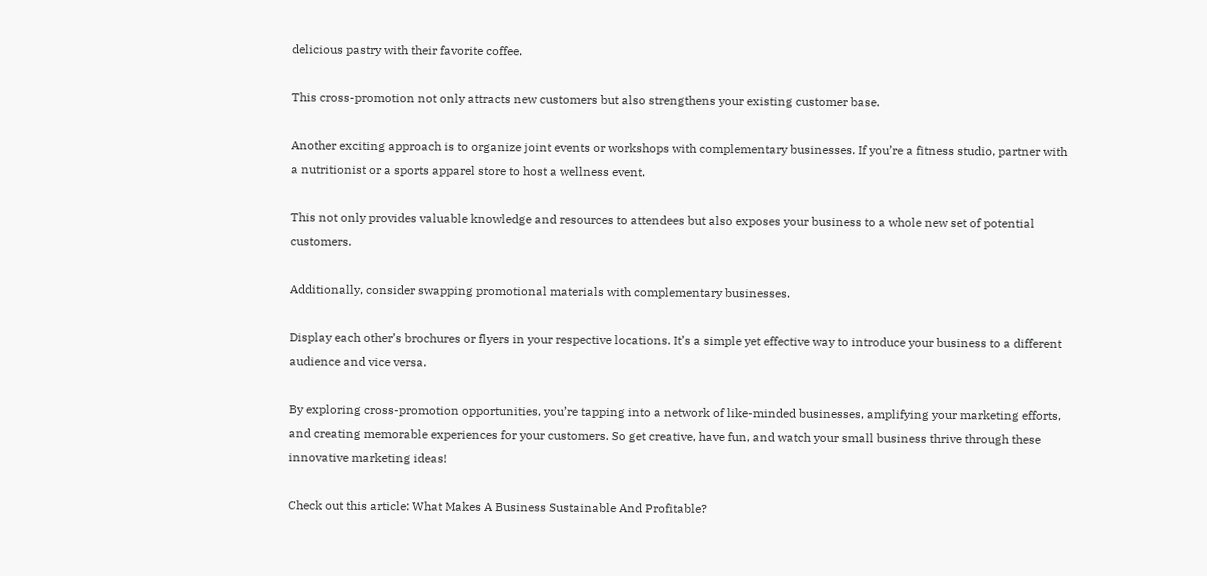delicious pastry with their favorite coffee.

This cross-promotion not only attracts new customers but also strengthens your existing customer base.

Another exciting approach is to organize joint events or workshops with complementary businesses. If you’re a fitness studio, partner with a nutritionist or a sports apparel store to host a wellness event.

This not only provides valuable knowledge and resources to attendees but also exposes your business to a whole new set of potential customers.

Additionally, consider swapping promotional materials with complementary businesses.

Display each other’s brochures or flyers in your respective locations. It’s a simple yet effective way to introduce your business to a different audience and vice versa.

By exploring cross-promotion opportunities, you’re tapping into a network of like-minded businesses, amplifying your marketing efforts, and creating memorable experiences for your customers. So get creative, have fun, and watch your small business thrive through these innovative marketing ideas!

Check out this article: What Makes A Business Sustainable And Profitable?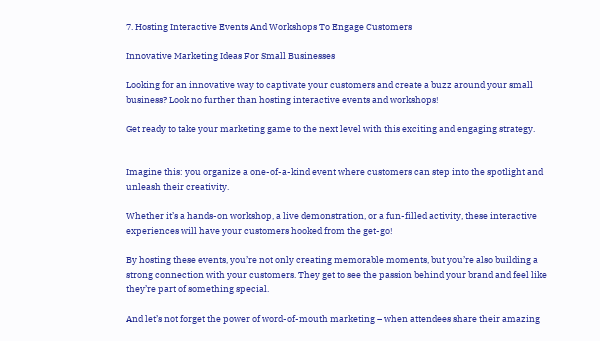7. Hosting Interactive Events And Workshops To Engage Customers

Innovative Marketing Ideas For Small Businesses

Looking for an innovative way to captivate your customers and create a buzz around your small business? Look no further than hosting interactive events and workshops!

Get ready to take your marketing game to the next level with this exciting and engaging strategy.


Imagine this: you organize a one-of-a-kind event where customers can step into the spotlight and unleash their creativity.

Whether it’s a hands-on workshop, a live demonstration, or a fun-filled activity, these interactive experiences will have your customers hooked from the get-go!

By hosting these events, you’re not only creating memorable moments, but you’re also building a strong connection with your customers. They get to see the passion behind your brand and feel like they’re part of something special.

And let’s not forget the power of word-of-mouth marketing – when attendees share their amazing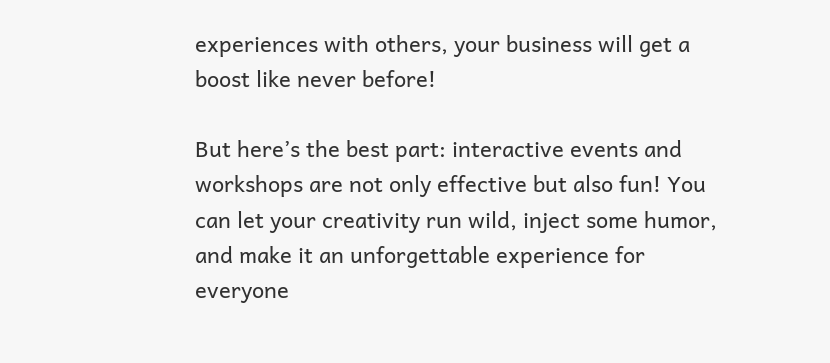experiences with others, your business will get a boost like never before!

But here’s the best part: interactive events and workshops are not only effective but also fun! You can let your creativity run wild, inject some humor, and make it an unforgettable experience for everyone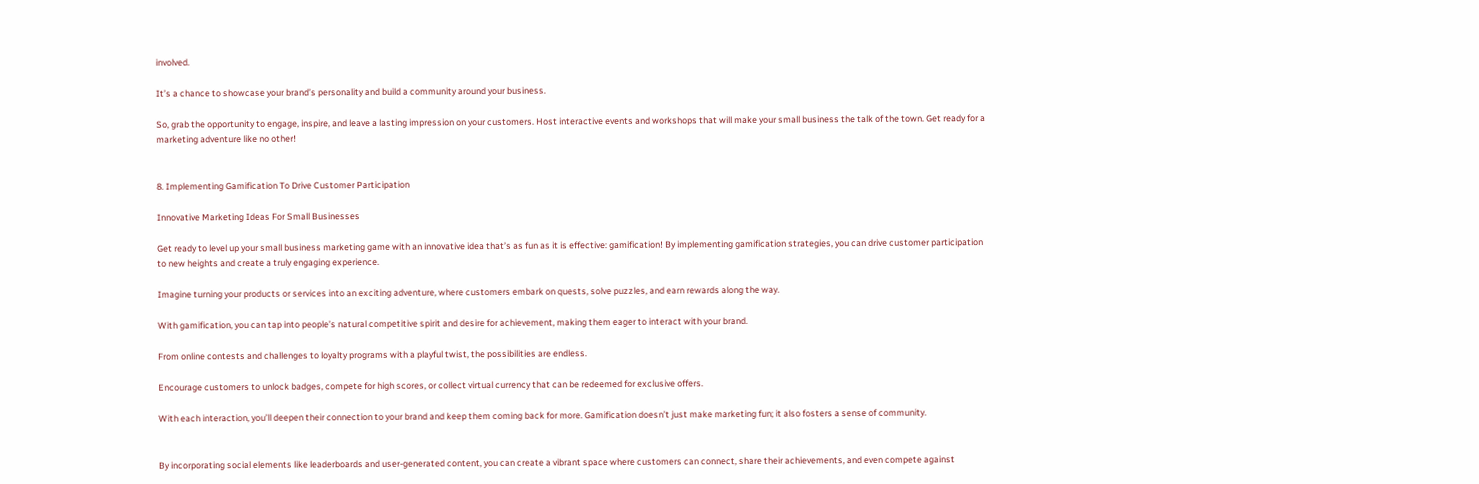involved.

It’s a chance to showcase your brand’s personality and build a community around your business.

So, grab the opportunity to engage, inspire, and leave a lasting impression on your customers. Host interactive events and workshops that will make your small business the talk of the town. Get ready for a marketing adventure like no other!


8. Implementing Gamification To Drive Customer Participation

Innovative Marketing Ideas For Small Businesses

Get ready to level up your small business marketing game with an innovative idea that’s as fun as it is effective: gamification! By implementing gamification strategies, you can drive customer participation to new heights and create a truly engaging experience.

Imagine turning your products or services into an exciting adventure, where customers embark on quests, solve puzzles, and earn rewards along the way.

With gamification, you can tap into people’s natural competitive spirit and desire for achievement, making them eager to interact with your brand.

From online contests and challenges to loyalty programs with a playful twist, the possibilities are endless.

Encourage customers to unlock badges, compete for high scores, or collect virtual currency that can be redeemed for exclusive offers.

With each interaction, you’ll deepen their connection to your brand and keep them coming back for more. Gamification doesn’t just make marketing fun; it also fosters a sense of community.


By incorporating social elements like leaderboards and user-generated content, you can create a vibrant space where customers can connect, share their achievements, and even compete against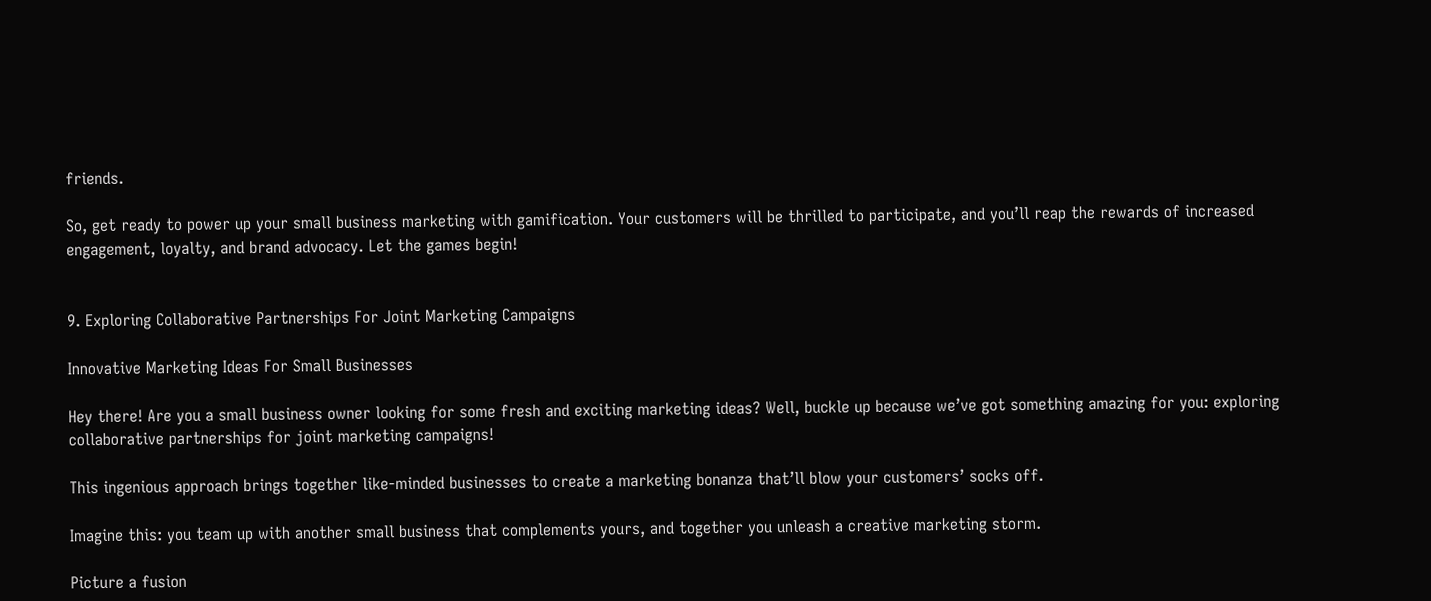friends.

So, get ready to power up your small business marketing with gamification. Your customers will be thrilled to participate, and you’ll reap the rewards of increased engagement, loyalty, and brand advocacy. Let the games begin!


9. Exploring Collaborative Partnerships For Joint Marketing Campaigns

Innovative Marketing Ideas For Small Businesses

Hey there! Are you a small business owner looking for some fresh and exciting marketing ideas? Well, buckle up because we’ve got something amazing for you: exploring collaborative partnerships for joint marketing campaigns!

This ingenious approach brings together like-minded businesses to create a marketing bonanza that’ll blow your customers’ socks off.

Imagine this: you team up with another small business that complements yours, and together you unleash a creative marketing storm.

Picture a fusion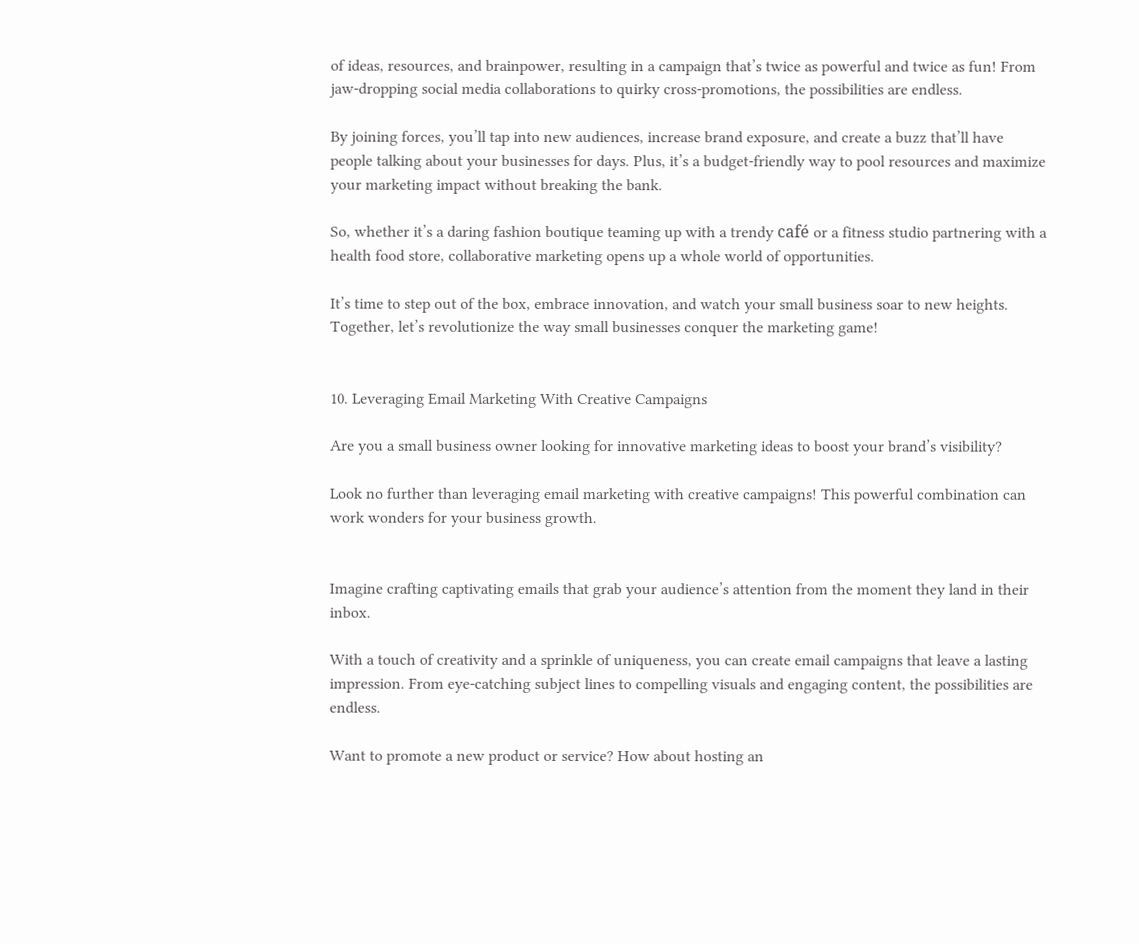of ideas, resources, and brainpower, resulting in a campaign that’s twice as powerful and twice as fun! From jaw-dropping social media collaborations to quirky cross-promotions, the possibilities are endless.

By joining forces, you’ll tap into new audiences, increase brand exposure, and create a buzz that’ll have people talking about your businesses for days. Plus, it’s a budget-friendly way to pool resources and maximize your marketing impact without breaking the bank.

So, whether it’s a daring fashion boutique teaming up with a trendy café or a fitness studio partnering with a health food store, collaborative marketing opens up a whole world of opportunities.

It’s time to step out of the box, embrace innovation, and watch your small business soar to new heights. Together, let’s revolutionize the way small businesses conquer the marketing game!


10. Leveraging Email Marketing With Creative Campaigns

Are you a small business owner looking for innovative marketing ideas to boost your brand’s visibility?

Look no further than leveraging email marketing with creative campaigns! This powerful combination can work wonders for your business growth.


Imagine crafting captivating emails that grab your audience’s attention from the moment they land in their inbox.

With a touch of creativity and a sprinkle of uniqueness, you can create email campaigns that leave a lasting impression. From eye-catching subject lines to compelling visuals and engaging content, the possibilities are endless.

Want to promote a new product or service? How about hosting an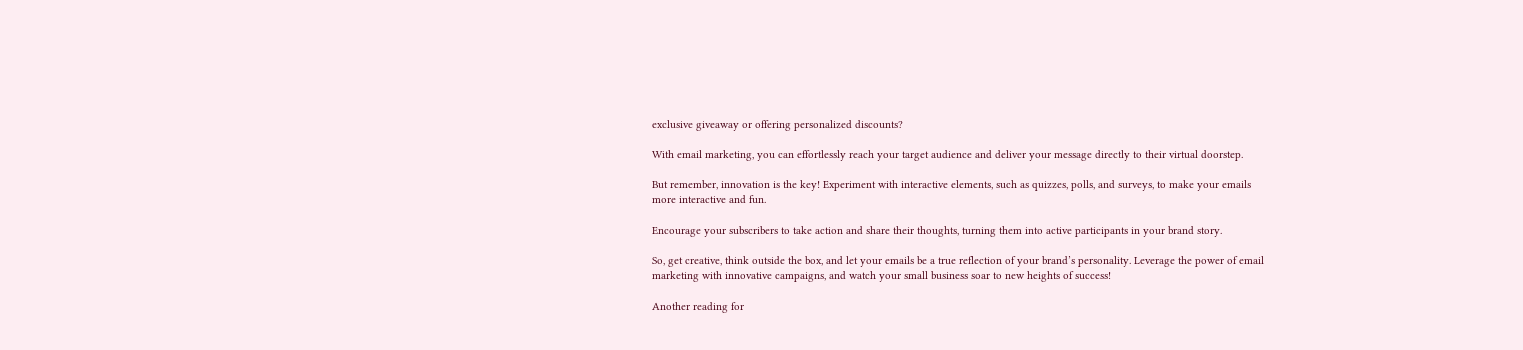exclusive giveaway or offering personalized discounts?

With email marketing, you can effortlessly reach your target audience and deliver your message directly to their virtual doorstep.

But remember, innovation is the key! Experiment with interactive elements, such as quizzes, polls, and surveys, to make your emails more interactive and fun.

Encourage your subscribers to take action and share their thoughts, turning them into active participants in your brand story.

So, get creative, think outside the box, and let your emails be a true reflection of your brand’s personality. Leverage the power of email marketing with innovative campaigns, and watch your small business soar to new heights of success!

Another reading for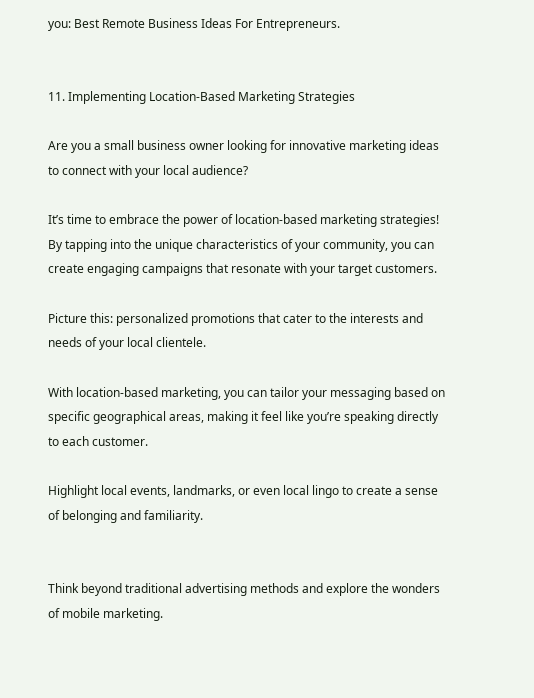you: Best Remote Business Ideas For Entrepreneurs.


11. Implementing Location-Based Marketing Strategies

Are you a small business owner looking for innovative marketing ideas to connect with your local audience?

It’s time to embrace the power of location-based marketing strategies! By tapping into the unique characteristics of your community, you can create engaging campaigns that resonate with your target customers.

Picture this: personalized promotions that cater to the interests and needs of your local clientele.

With location-based marketing, you can tailor your messaging based on specific geographical areas, making it feel like you’re speaking directly to each customer.

Highlight local events, landmarks, or even local lingo to create a sense of belonging and familiarity.


Think beyond traditional advertising methods and explore the wonders of mobile marketing.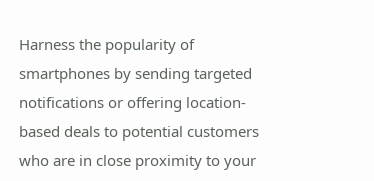Harness the popularity of smartphones by sending targeted notifications or offering location-based deals to potential customers who are in close proximity to your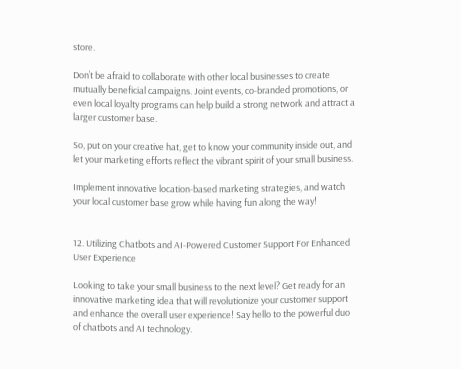store.

Don’t be afraid to collaborate with other local businesses to create mutually beneficial campaigns. Joint events, co-branded promotions, or even local loyalty programs can help build a strong network and attract a larger customer base.

So, put on your creative hat, get to know your community inside out, and let your marketing efforts reflect the vibrant spirit of your small business.

Implement innovative location-based marketing strategies, and watch your local customer base grow while having fun along the way!


12. Utilizing Chatbots and AI-Powered Customer Support For Enhanced User Experience

Looking to take your small business to the next level? Get ready for an innovative marketing idea that will revolutionize your customer support and enhance the overall user experience! Say hello to the powerful duo of chatbots and AI technology.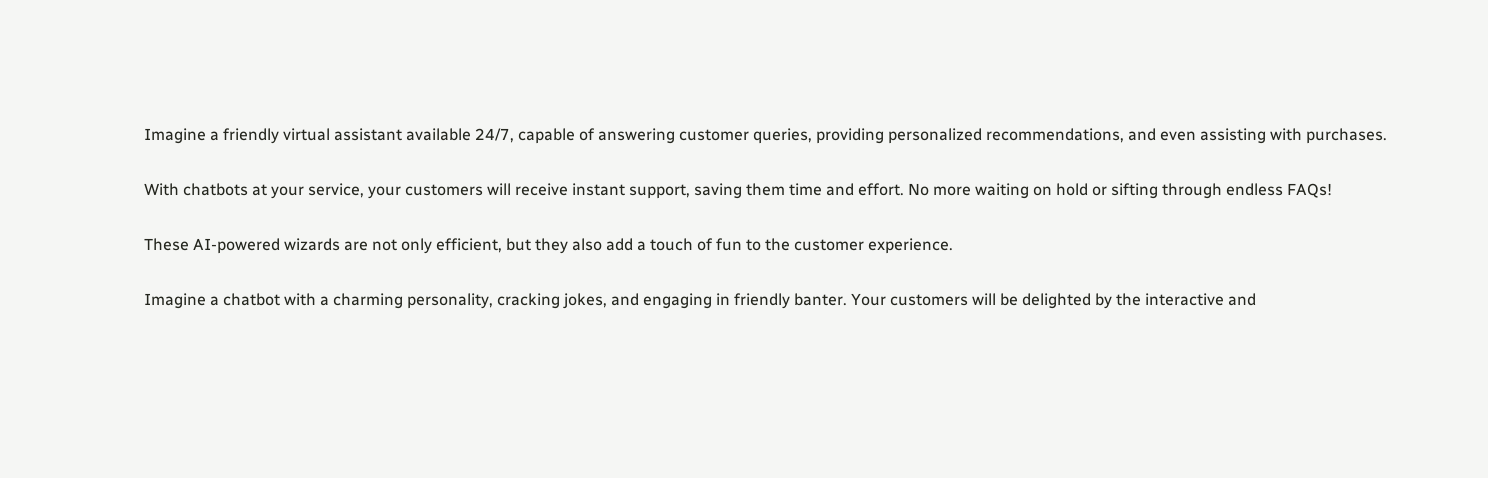Imagine a friendly virtual assistant available 24/7, capable of answering customer queries, providing personalized recommendations, and even assisting with purchases.

With chatbots at your service, your customers will receive instant support, saving them time and effort. No more waiting on hold or sifting through endless FAQs!

These AI-powered wizards are not only efficient, but they also add a touch of fun to the customer experience.

Imagine a chatbot with a charming personality, cracking jokes, and engaging in friendly banter. Your customers will be delighted by the interactive and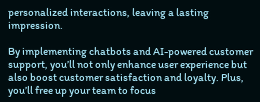personalized interactions, leaving a lasting impression.

By implementing chatbots and AI-powered customer support, you’ll not only enhance user experience but also boost customer satisfaction and loyalty. Plus, you’ll free up your team to focus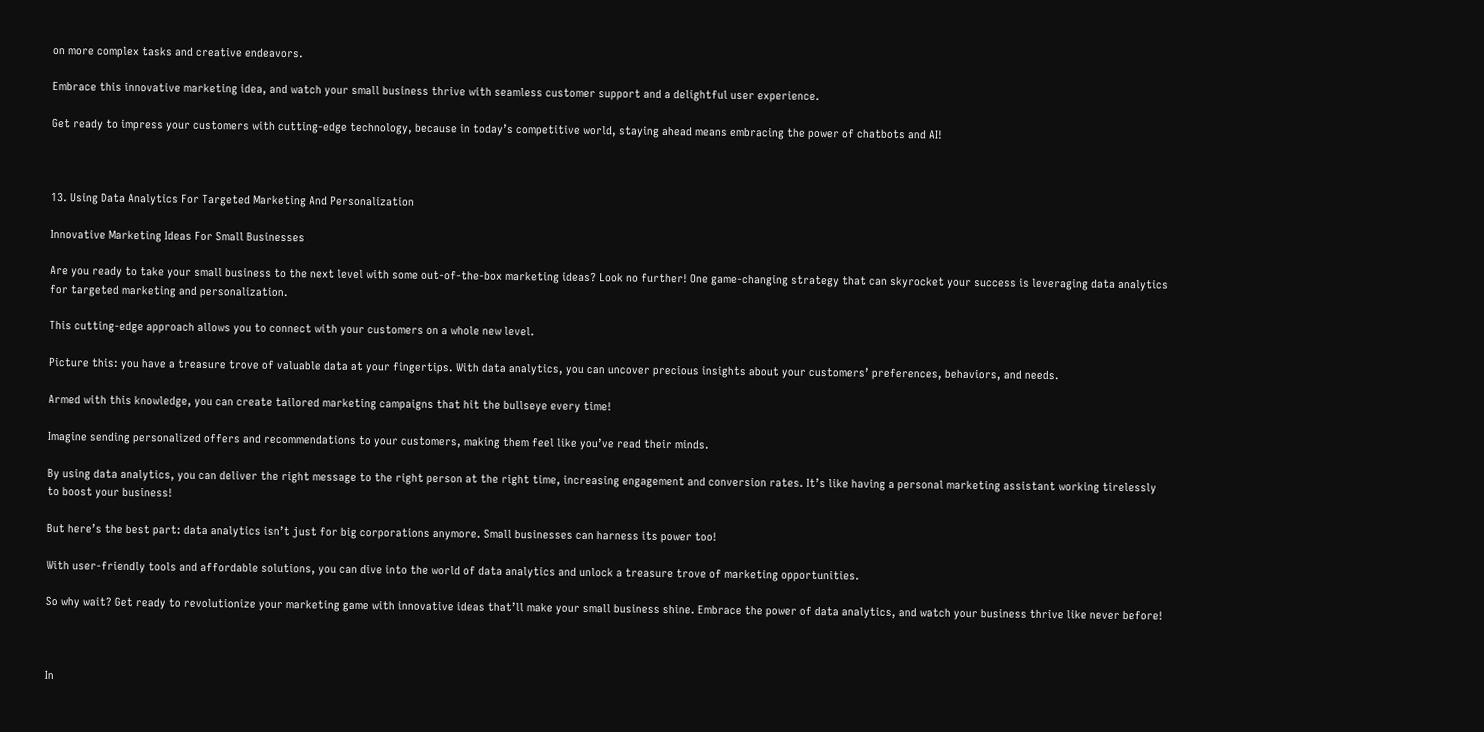on more complex tasks and creative endeavors.

Embrace this innovative marketing idea, and watch your small business thrive with seamless customer support and a delightful user experience.

Get ready to impress your customers with cutting-edge technology, because in today’s competitive world, staying ahead means embracing the power of chatbots and AI!



13. Using Data Analytics For Targeted Marketing And Personalization

Innovative Marketing Ideas For Small Businesses

Are you ready to take your small business to the next level with some out-of-the-box marketing ideas? Look no further! One game-changing strategy that can skyrocket your success is leveraging data analytics for targeted marketing and personalization.

This cutting-edge approach allows you to connect with your customers on a whole new level.

Picture this: you have a treasure trove of valuable data at your fingertips. With data analytics, you can uncover precious insights about your customers’ preferences, behaviors, and needs.

Armed with this knowledge, you can create tailored marketing campaigns that hit the bullseye every time!

Imagine sending personalized offers and recommendations to your customers, making them feel like you’ve read their minds.

By using data analytics, you can deliver the right message to the right person at the right time, increasing engagement and conversion rates. It’s like having a personal marketing assistant working tirelessly to boost your business!

But here’s the best part: data analytics isn’t just for big corporations anymore. Small businesses can harness its power too!

With user-friendly tools and affordable solutions, you can dive into the world of data analytics and unlock a treasure trove of marketing opportunities.

So why wait? Get ready to revolutionize your marketing game with innovative ideas that’ll make your small business shine. Embrace the power of data analytics, and watch your business thrive like never before!



In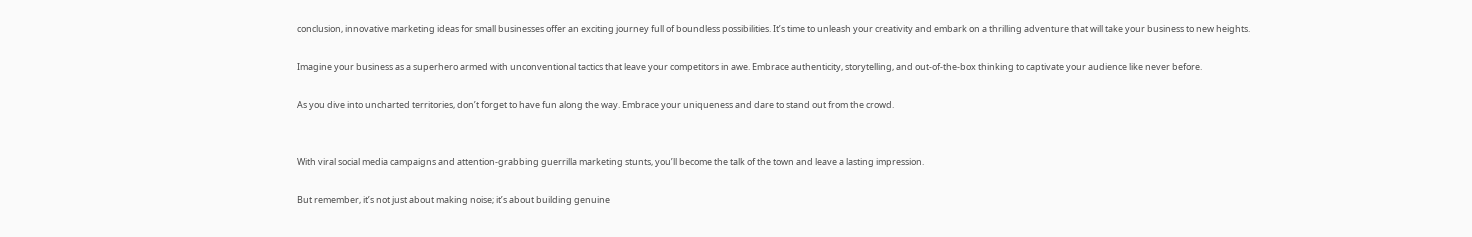conclusion, innovative marketing ideas for small businesses offer an exciting journey full of boundless possibilities. It’s time to unleash your creativity and embark on a thrilling adventure that will take your business to new heights.

Imagine your business as a superhero armed with unconventional tactics that leave your competitors in awe. Embrace authenticity, storytelling, and out-of-the-box thinking to captivate your audience like never before.

As you dive into uncharted territories, don’t forget to have fun along the way. Embrace your uniqueness and dare to stand out from the crowd.


With viral social media campaigns and attention-grabbing guerrilla marketing stunts, you’ll become the talk of the town and leave a lasting impression.

But remember, it’s not just about making noise; it’s about building genuine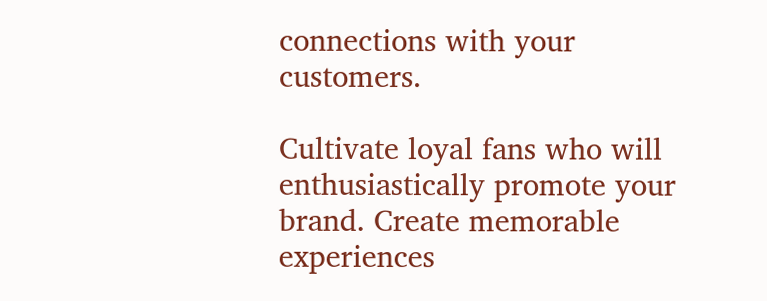connections with your customers.

Cultivate loyal fans who will enthusiastically promote your brand. Create memorable experiences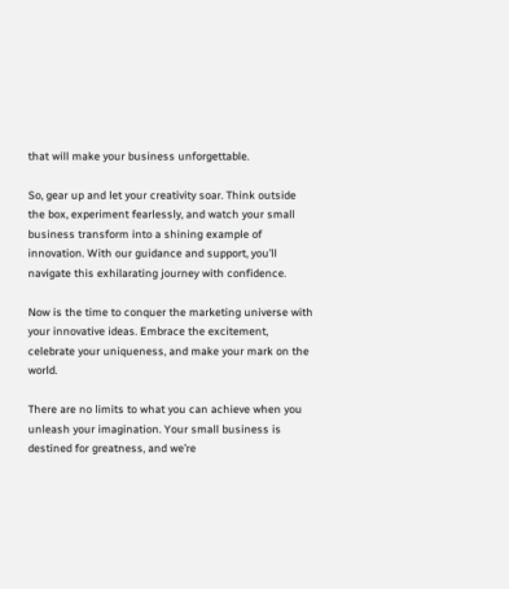that will make your business unforgettable.

So, gear up and let your creativity soar. Think outside the box, experiment fearlessly, and watch your small business transform into a shining example of innovation. With our guidance and support, you’ll navigate this exhilarating journey with confidence.

Now is the time to conquer the marketing universe with your innovative ideas. Embrace the excitement, celebrate your uniqueness, and make your mark on the world.

There are no limits to what you can achieve when you unleash your imagination. Your small business is destined for greatness, and we’re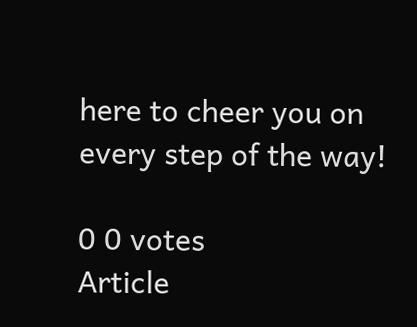here to cheer you on every step of the way!

0 0 votes
Article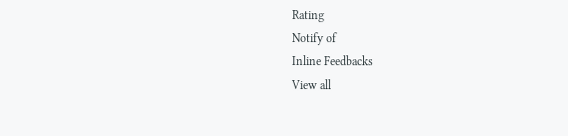Rating
Notify of
Inline Feedbacks
View all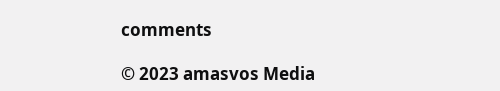comments

© 2023 amasvos Media